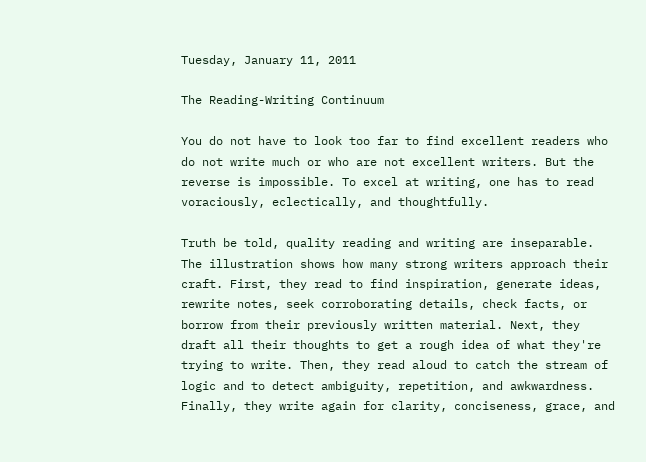Tuesday, January 11, 2011

The Reading-Writing Continuum

You do not have to look too far to find excellent readers who do not write much or who are not excellent writers. But the reverse is impossible. To excel at writing, one has to read voraciously, eclectically, and thoughtfully.

Truth be told, quality reading and writing are inseparable. The illustration shows how many strong writers approach their craft. First, they read to find inspiration, generate ideas, rewrite notes, seek corroborating details, check facts, or borrow from their previously written material. Next, they draft all their thoughts to get a rough idea of what they're trying to write. Then, they read aloud to catch the stream of logic and to detect ambiguity, repetition, and awkwardness. Finally, they write again for clarity, conciseness, grace, and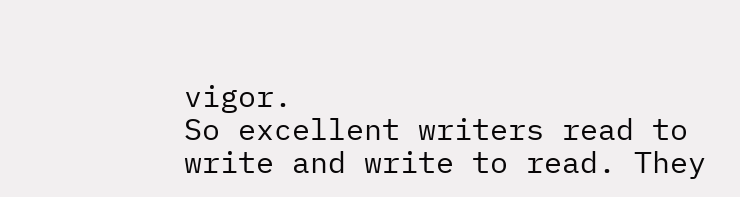vigor.
So excellent writers read to write and write to read. They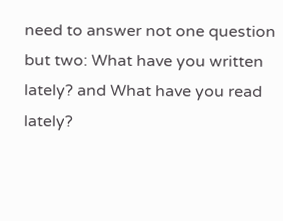need to answer not one question but two: What have you written lately? and What have you read lately?